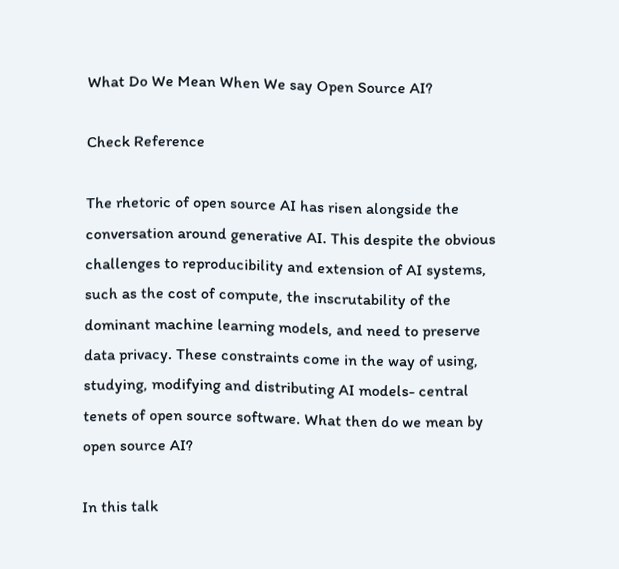What Do We Mean When We say Open Source AI?

Check Reference

The rhetoric of open source AI has risen alongside the conversation around generative AI. This despite the obvious challenges to reproducibility and extension of AI systems, such as the cost of compute, the inscrutability of the dominant machine learning models, and need to preserve data privacy. These constraints come in the way of using, studying, modifying and distributing AI models- central tenets of open source software. What then do we mean by open source AI?

In this talk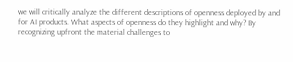we will critically analyze the different descriptions of openness deployed by and for AI products. What aspects of openness do they highlight and why? By recognizing upfront the material challenges to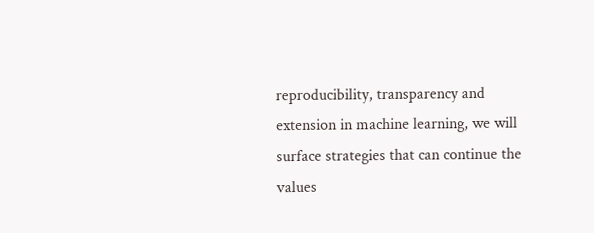reproducibility, transparency and extension in machine learning, we will surface strategies that can continue the values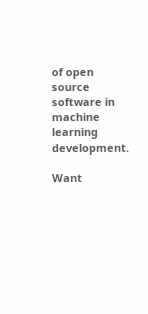of open source software in machine learning development.

Want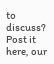to discuss?
Post it here, our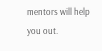mentors will help you out.